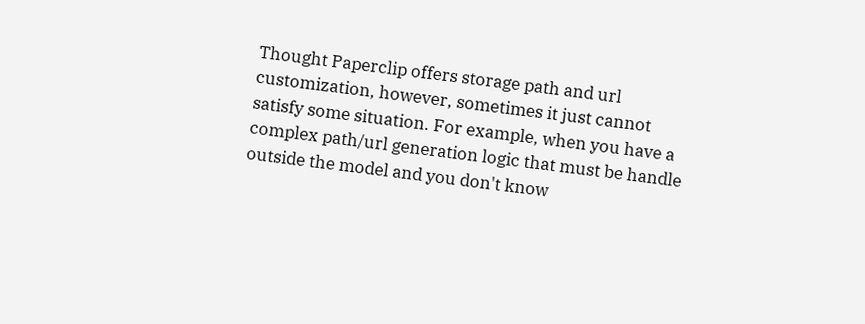Thought Paperclip offers storage path and url customization, however, sometimes it just cannot satisfy some situation. For example, when you have a complex path/url generation logic that must be handle outside the model and you don't know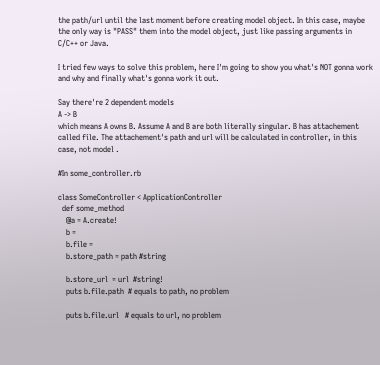the path/url until the last moment before creating model object. In this case, maybe the only way is "PASS" them into the model object, just like passing arguments in C/C++ or Java.

I tried few ways to solve this problem, here I'm going to show you what's NOT gonna work and why and finally what's gonna work it out.

Say there're 2 dependent models
A -> B
which means A owns B. Assume A and B are both literally singular. B has attachement called file. The attachement's path and url will be calculated in controller, in this case, not model .

#In some_controller.rb

class SomeController < ApplicationController
  def some_method
    @a = A.create!
    b =
    b.file =
    b.store_path = path #string

    b.store_url  = url  #string!
    puts b.file.path  # equals to path, no problem

    puts b.file.url   # equals to url, no problem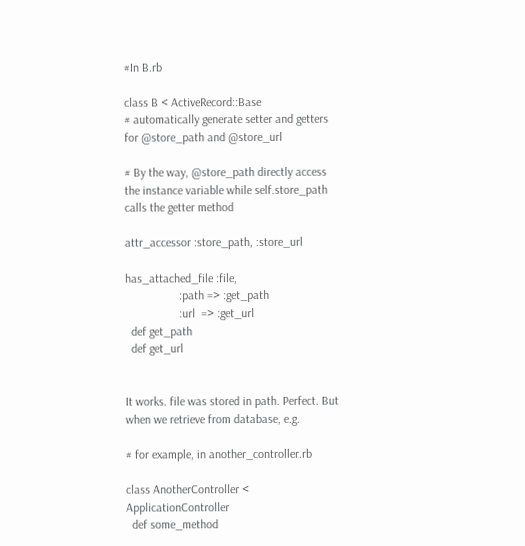#In B.rb

class B < ActiveRecord::Base
# automatically generate setter and getters for @store_path and @store_url

# By the way, @store_path directly access the instance variable while self.store_path calls the getter method

attr_accessor :store_path, :store_url

has_attached_file :file,
                  :path => :get_path
                  :url  => :get_url
  def get_path
  def get_url


It works. file was stored in path. Perfect. But when we retrieve from database, e.g.

# for example, in another_controller.rb

class AnotherController < ApplicationController
  def some_method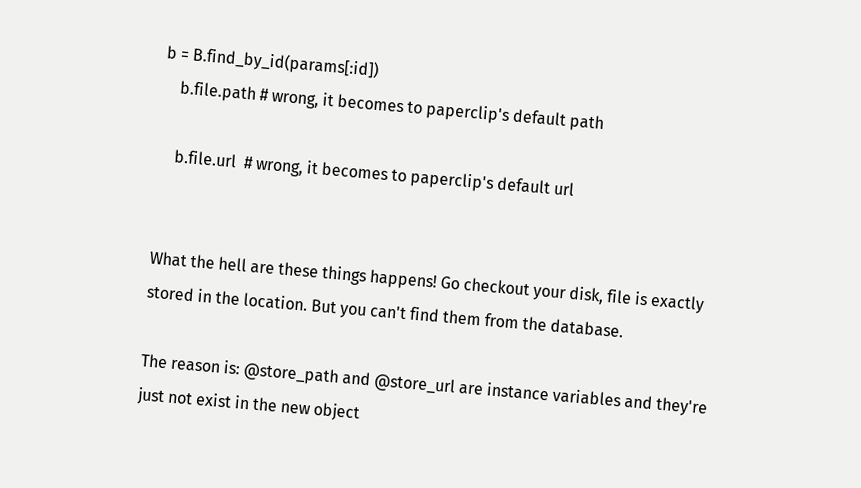b = B.find_by_id(params[:id])
    b.file.path # wrong, it becomes to paperclip's default path

    b.file.url  # wrong, it becomes to paperclip's default url


What the hell are these things happens! Go checkout your disk, file is exactly stored in the location. But you can't find them from the database.

The reason is: @store_path and @store_url are instance variables and they're just not exist in the new object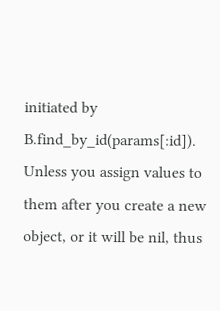initiated by B.find_by_id(params[:id]). Unless you assign values to them after you create a new object, or it will be nil, thus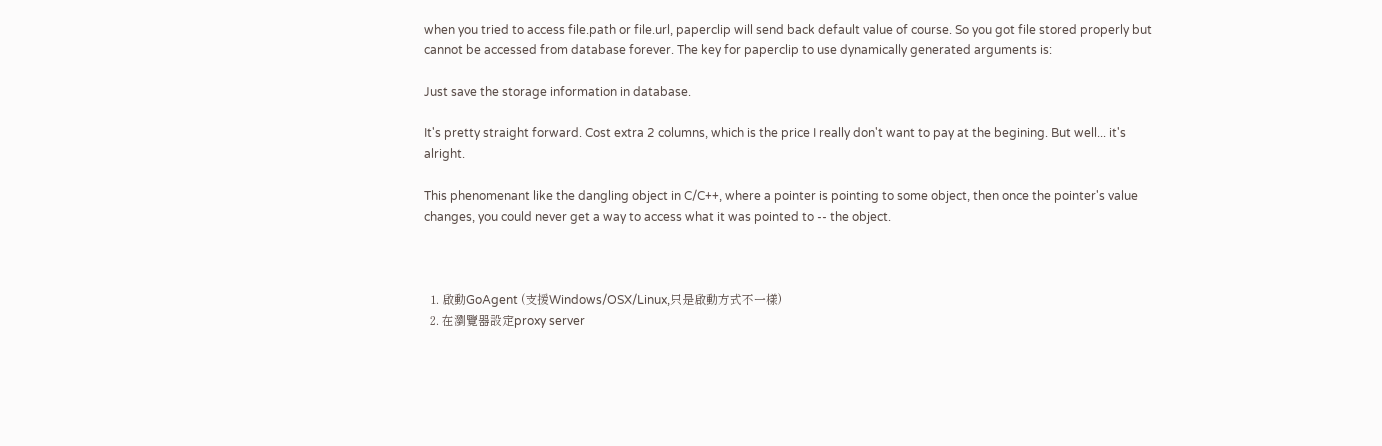when you tried to access file.path or file.url, paperclip will send back default value of course. So you got file stored properly but cannot be accessed from database forever. The key for paperclip to use dynamically generated arguments is:

Just save the storage information in database.

It's pretty straight forward. Cost extra 2 columns, which is the price I really don't want to pay at the begining. But well... it's alright.

This phenomenant like the dangling object in C/C++, where a pointer is pointing to some object, then once the pointer's value changes, you could never get a way to access what it was pointed to -- the object.



  1. 啟動GoAgent (支援Windows/OSX/Linux,只是啟動方式不一樣)
  2. 在瀏覽器設定proxy server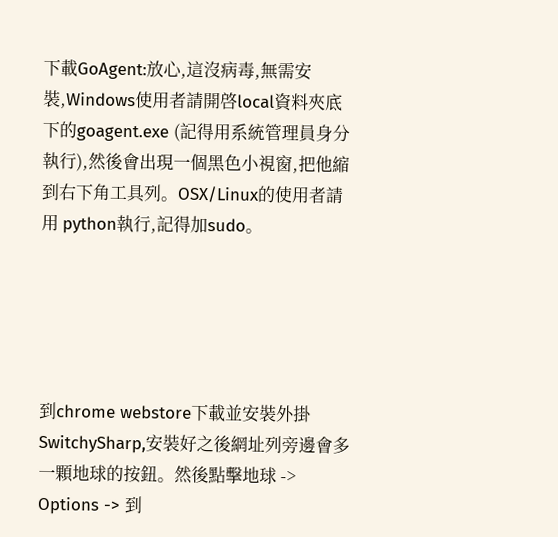下載GoAgent:放心,這沒病毒,無需安裝,Windows使用者請開啓local資料夾底下的goagent.exe (記得用系統管理員身分執行),然後會出現一個黑色小視窗,把他縮到右下角工具列。OSX/Linux的使用者請用 python執行,記得加sudo。





到chrome webstore下載並安裝外掛SwitchySharp,安裝好之後網址列旁邊會多一顆地球的按鈕。然後點擊地球 -> Options -> 到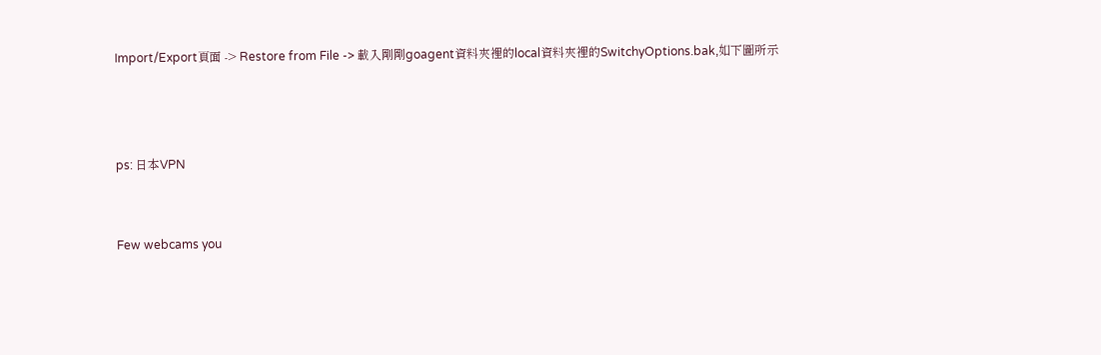Import/Export頁面 -> Restore from File -> 載入剛剛goagent資料夾裡的local資料夾裡的SwitchyOptions.bak,如下圖所示



ps: 日本VPN


Few webcams you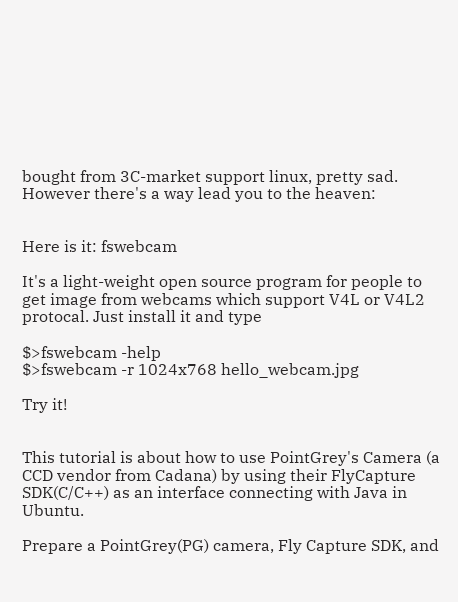bought from 3C-market support linux, pretty sad. However there's a way lead you to the heaven:


Here is it: fswebcam

It's a light-weight open source program for people to get image from webcams which support V4L or V4L2 protocal. Just install it and type

$>fswebcam -help
$>fswebcam -r 1024x768 hello_webcam.jpg

Try it!


This tutorial is about how to use PointGrey's Camera (a CCD vendor from Cadana) by using their FlyCapture SDK(C/C++) as an interface connecting with Java in Ubuntu.

Prepare a PointGrey(PG) camera, Fly Capture SDK, and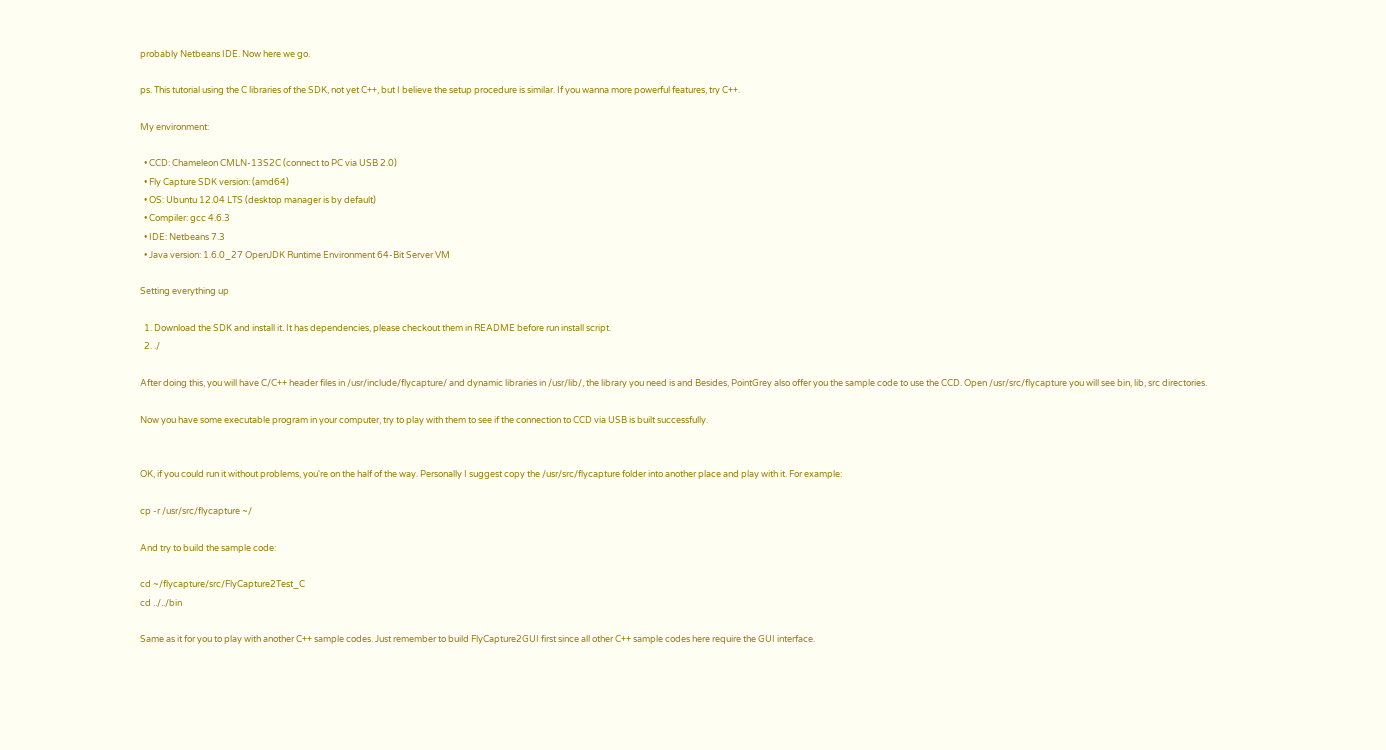probably Netbeans IDE. Now here we go.

ps. This tutorial using the C libraries of the SDK, not yet C++, but I believe the setup procedure is similar. If you wanna more powerful features, try C++.

My environment:

  • CCD: Chameleon CMLN-13S2C (connect to PC via USB 2.0)
  • Fly Capture SDK version: (amd64)
  • OS: Ubuntu 12.04 LTS (desktop manager is by default)
  • Compiler: gcc 4.6.3
  • IDE: Netbeans 7.3
  • Java version: 1.6.0_27 OpenJDK Runtime Environment 64-Bit Server VM

Setting everything up

  1. Download the SDK and install it. It has dependencies, please checkout them in README before run install script.
  2. ./

After doing this, you will have C/C++ header files in /usr/include/flycapture/ and dynamic libraries in /usr/lib/, the library you need is and Besides, PointGrey also offer you the sample code to use the CCD. Open /usr/src/flycapture you will see bin, lib, src directories.

Now you have some executable program in your computer, try to play with them to see if the connection to CCD via USB is built successfully.


OK, if you could run it without problems, you're on the half of the way. Personally I suggest copy the /usr/src/flycapture folder into another place and play with it. For example:

cp -r /usr/src/flycapture ~/

And try to build the sample code:

cd ~/flycapture/src/FlyCapture2Test_C
cd ../../bin

Same as it for you to play with another C++ sample codes. Just remember to build FlyCapture2GUI first since all other C++ sample codes here require the GUI interface.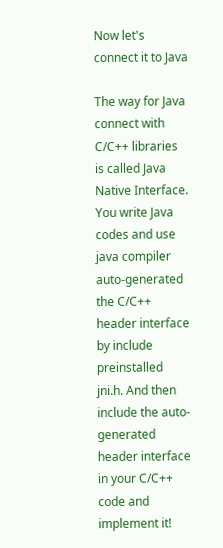Now let's connect it to Java

The way for Java connect with C/C++ libraries is called Java Native Interface. You write Java codes and use java compiler auto-generated the C/C++ header interface by include preinstalled jni.h. And then include the auto-generated header interface in your C/C++ code and implement it!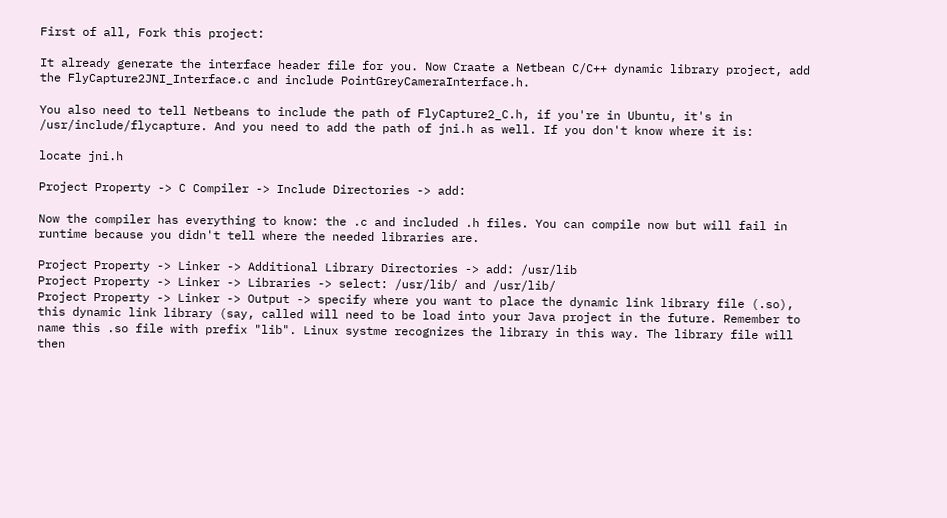First of all, Fork this project:

It already generate the interface header file for you. Now Craate a Netbean C/C++ dynamic library project, add the FlyCapture2JNI_Interface.c and include PointGreyCameraInterface.h.

You also need to tell Netbeans to include the path of FlyCapture2_C.h, if you're in Ubuntu, it's in /usr/include/flycapture. And you need to add the path of jni.h as well. If you don't know where it is:

locate jni.h

Project Property -> C Compiler -> Include Directories -> add:

Now the compiler has everything to know: the .c and included .h files. You can compile now but will fail in runtime because you didn't tell where the needed libraries are.

Project Property -> Linker -> Additional Library Directories -> add: /usr/lib
Project Property -> Linker -> Libraries -> select: /usr/lib/ and /usr/lib/
Project Property -> Linker -> Output -> specify where you want to place the dynamic link library file (.so), this dynamic link library (say, called will need to be load into your Java project in the future. Remember to name this .so file with prefix "lib". Linux systme recognizes the library in this way. The library file will then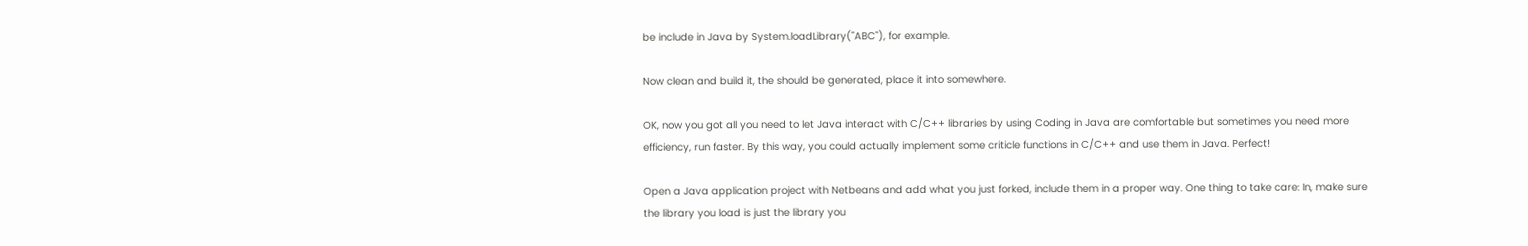be include in Java by System.loadLibrary("ABC"), for example.

Now clean and build it, the should be generated, place it into somewhere.

OK, now you got all you need to let Java interact with C/C++ libraries by using Coding in Java are comfortable but sometimes you need more efficiency, run faster. By this way, you could actually implement some criticle functions in C/C++ and use them in Java. Perfect!

Open a Java application project with Netbeans and add what you just forked, include them in a proper way. One thing to take care: In, make sure the library you load is just the library you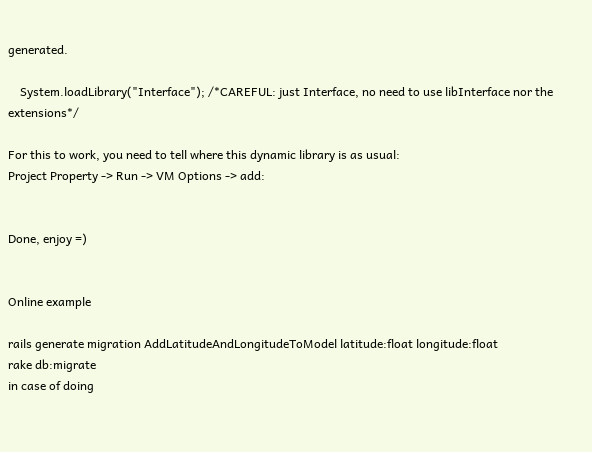generated.

    System.loadLibrary("Interface"); /*CAREFUL: just Interface, no need to use libInterface nor the extensions*/

For this to work, you need to tell where this dynamic library is as usual:
Project Property -> Run -> VM Options -> add:


Done, enjoy =)


Online example

rails generate migration AddLatitudeAndLongitudeToModel latitude:float longitude:float
rake db:migrate
in case of doing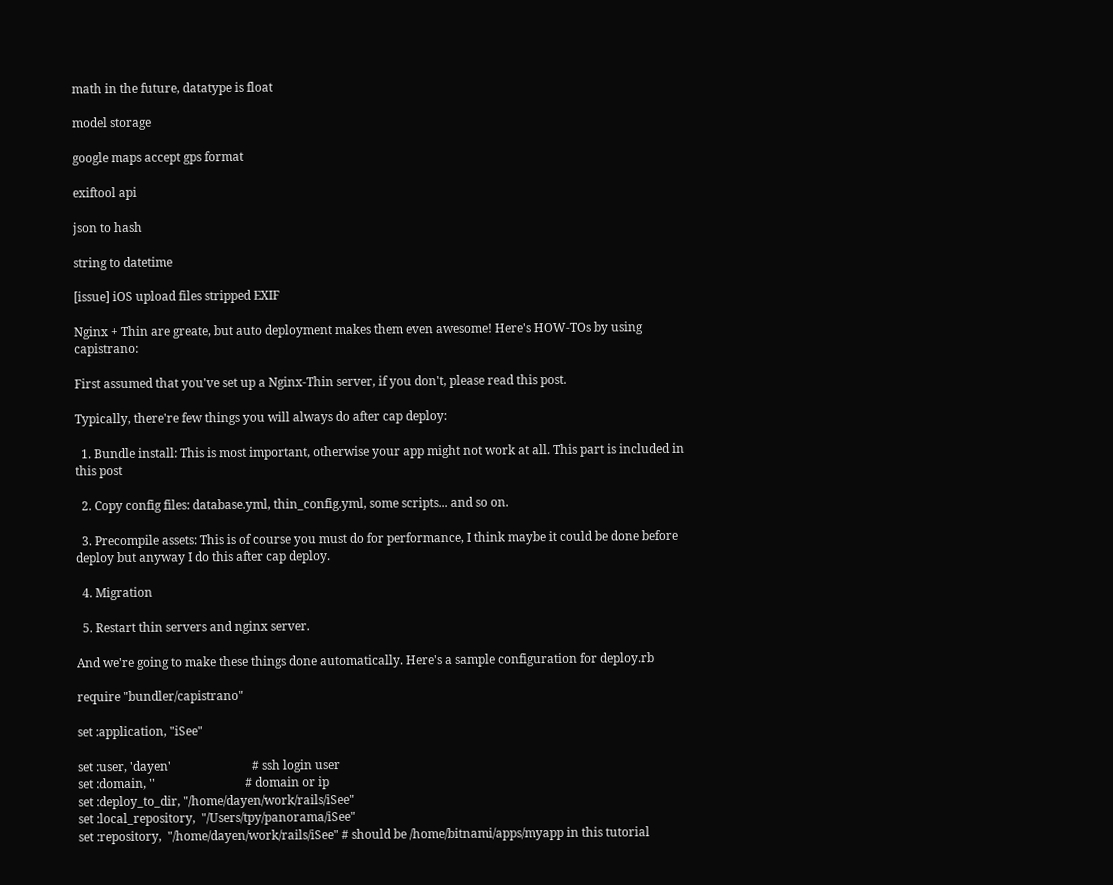math in the future, datatype is float

model storage

google maps accept gps format

exiftool api

json to hash

string to datetime

[issue] iOS upload files stripped EXIF

Nginx + Thin are greate, but auto deployment makes them even awesome! Here's HOW-TOs by using capistrano:

First assumed that you've set up a Nginx-Thin server, if you don't, please read this post.

Typically, there're few things you will always do after cap deploy:

  1. Bundle install: This is most important, otherwise your app might not work at all. This part is included in this post

  2. Copy config files: database.yml, thin_config.yml, some scripts... and so on.

  3. Precompile assets: This is of course you must do for performance, I think maybe it could be done before deploy but anyway I do this after cap deploy.

  4. Migration

  5. Restart thin servers and nginx server.

And we're going to make these things done automatically. Here's a sample configuration for deploy.rb

require "bundler/capistrano"

set :application, "iSee"

set :user, 'dayen'                           # ssh login user
set :domain, ''                              # domain or ip
set :deploy_to_dir, "/home/dayen/work/rails/iSee"
set :local_repository,  "/Users/tpy/panorama/iSee"
set :repository,  "/home/dayen/work/rails/iSee" # should be /home/bitnami/apps/myapp in this tutorial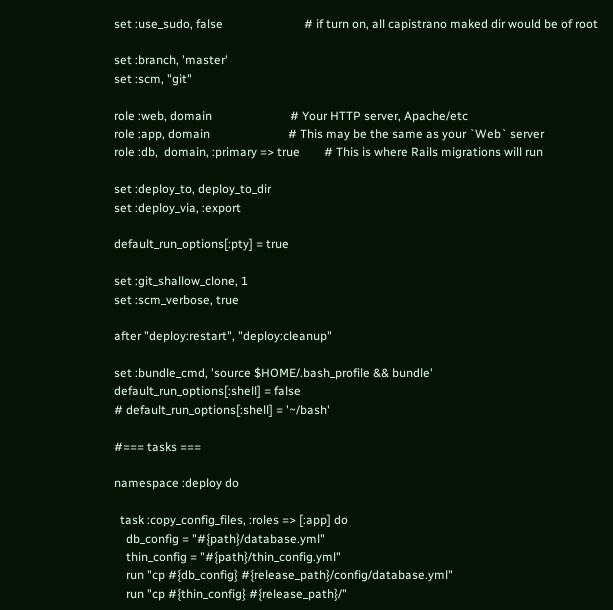set :use_sudo, false                           # if turn on, all capistrano maked dir would be of root

set :branch, 'master'
set :scm, "git"

role :web, domain                          # Your HTTP server, Apache/etc
role :app, domain                          # This may be the same as your `Web` server
role :db,  domain, :primary => true        # This is where Rails migrations will run

set :deploy_to, deploy_to_dir
set :deploy_via, :export

default_run_options[:pty] = true

set :git_shallow_clone, 1
set :scm_verbose, true

after "deploy:restart", "deploy:cleanup"

set :bundle_cmd, 'source $HOME/.bash_profile && bundle'
default_run_options[:shell] = false
# default_run_options[:shell] = '~/bash'

#=== tasks ===

namespace :deploy do

  task :copy_config_files, :roles => [:app] do
    db_config = "#{path}/database.yml"
    thin_config = "#{path}/thin_config.yml"
    run "cp #{db_config} #{release_path}/config/database.yml"
    run "cp #{thin_config} #{release_path}/"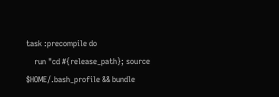task :precompile do
    run "cd #{release_path}; source $HOME/.bash_profile && bundle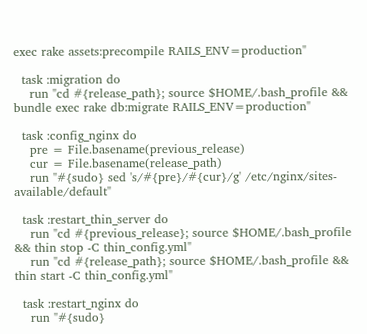exec rake assets:precompile RAILS_ENV=production"

  task :migration do
    run "cd #{release_path}; source $HOME/.bash_profile && bundle exec rake db:migrate RAILS_ENV=production"

  task :config_nginx do
    pre = File.basename(previous_release)
    cur = File.basename(release_path)
    run "#{sudo} sed 's/#{pre}/#{cur}/g' /etc/nginx/sites-available/default"

  task :restart_thin_server do
    run "cd #{previous_release}; source $HOME/.bash_profile && thin stop -C thin_config.yml"
    run "cd #{release_path}; source $HOME/.bash_profile && thin start -C thin_config.yml"

  task :restart_nginx do
    run "#{sudo}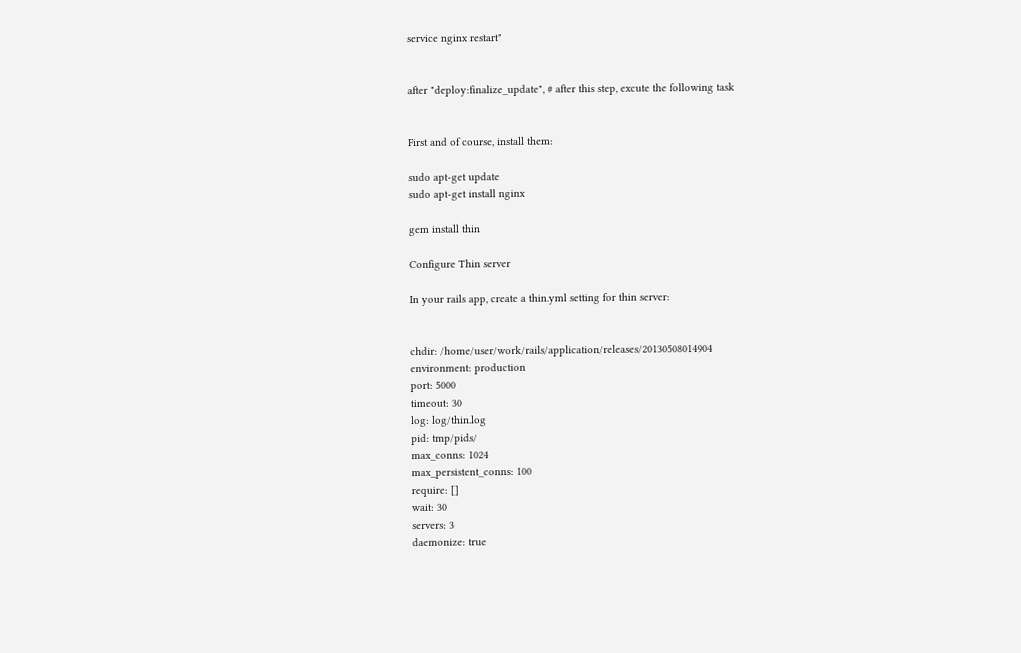service nginx restart"


after "deploy:finalize_update", # after this step, excute the following task


First and of course, install them:

sudo apt-get update
sudo apt-get install nginx

gem install thin

Configure Thin server

In your rails app, create a thin.yml setting for thin server:


chdir: /home/user/work/rails/application/releases/20130508014904
environment: production
port: 5000
timeout: 30
log: log/thin.log
pid: tmp/pids/
max_conns: 1024
max_persistent_conns: 100
require: []
wait: 30
servers: 3
daemonize: true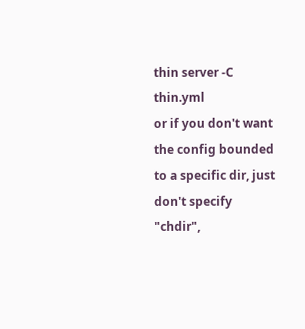thin server -C thin.yml
or if you don't want the config bounded to a specific dir, just don't specify "chdir",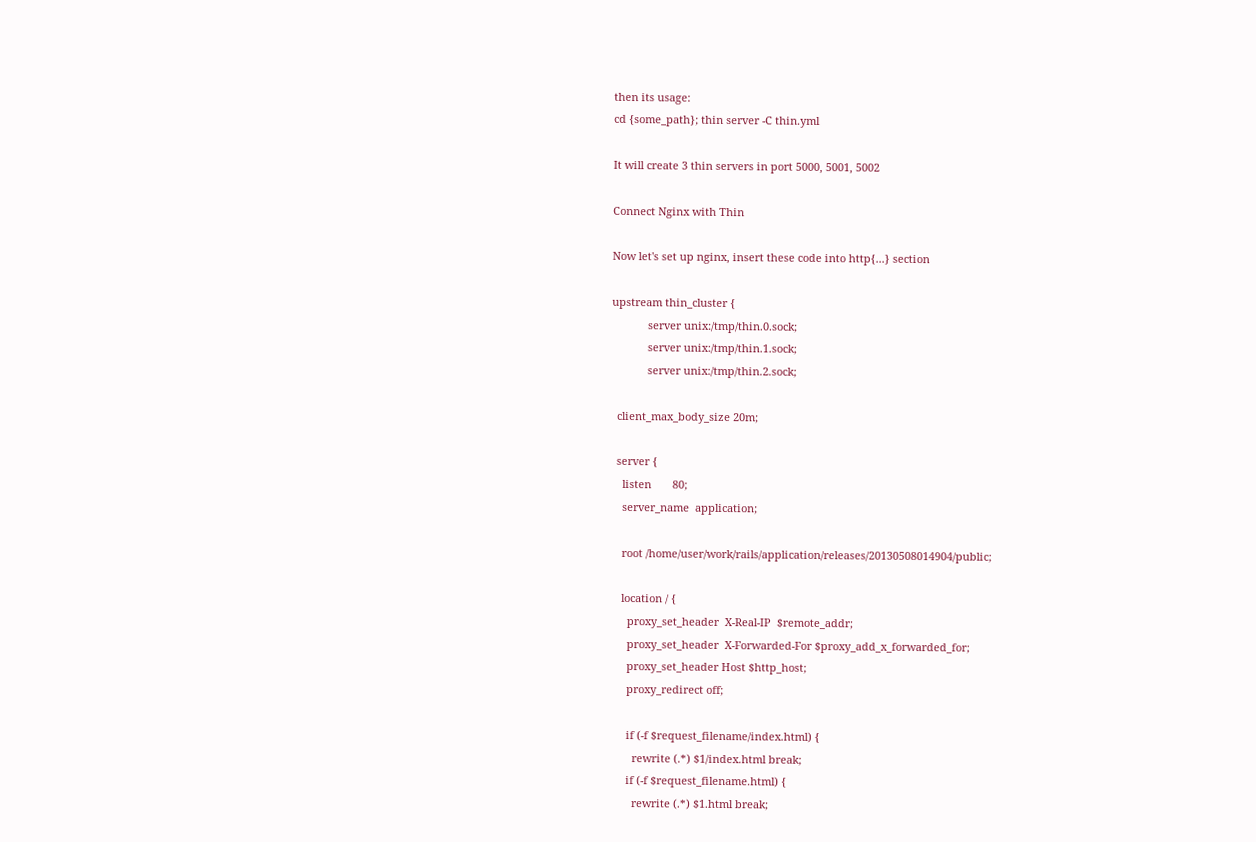then its usage:
cd {some_path}; thin server -C thin.yml

It will create 3 thin servers in port 5000, 5001, 5002

Connect Nginx with Thin

Now let's set up nginx, insert these code into http{...} section

upstream thin_cluster {
            server unix:/tmp/thin.0.sock;
            server unix:/tmp/thin.1.sock;
            server unix:/tmp/thin.2.sock;

  client_max_body_size 20m;

  server {
    listen       80;
    server_name  application;

    root /home/user/work/rails/application/releases/20130508014904/public;

    location / {
      proxy_set_header  X-Real-IP  $remote_addr;
      proxy_set_header  X-Forwarded-For $proxy_add_x_forwarded_for;
      proxy_set_header Host $http_host;
      proxy_redirect off;

      if (-f $request_filename/index.html) {
        rewrite (.*) $1/index.html break;
      if (-f $request_filename.html) {
        rewrite (.*) $1.html break;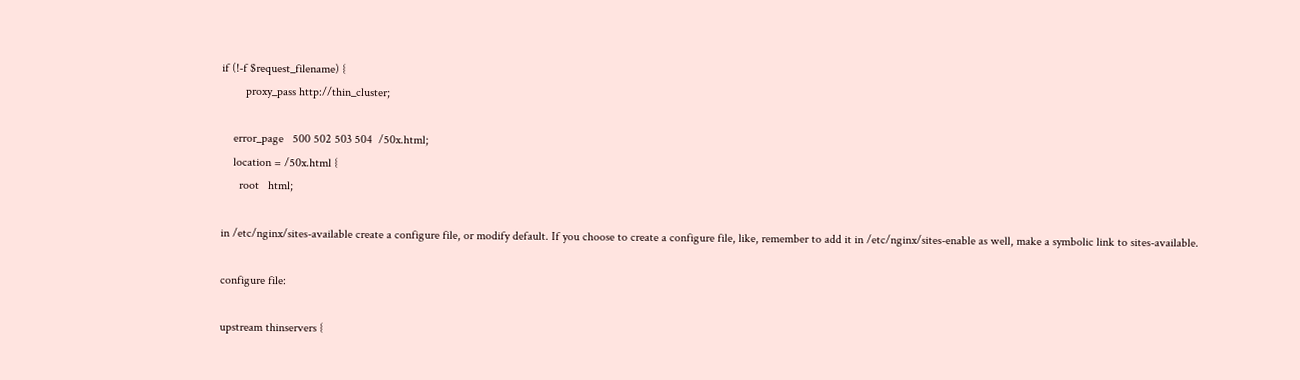if (!-f $request_filename) {
        proxy_pass http://thin_cluster;

    error_page   500 502 503 504  /50x.html;
    location = /50x.html {
      root   html;

in /etc/nginx/sites-available create a configure file, or modify default. If you choose to create a configure file, like, remember to add it in /etc/nginx/sites-enable as well, make a symbolic link to sites-available.

configure file:

upstream thinservers {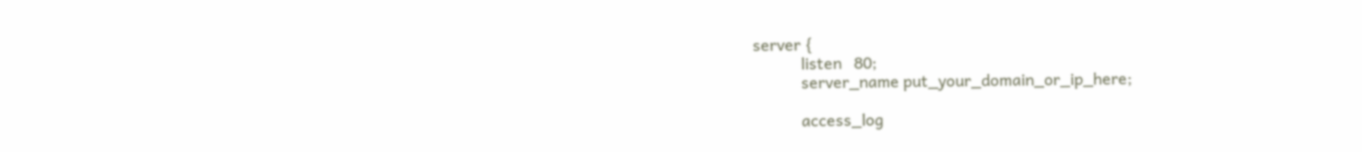server {
            listen   80;
            server_name put_your_domain_or_ip_here;

            access_log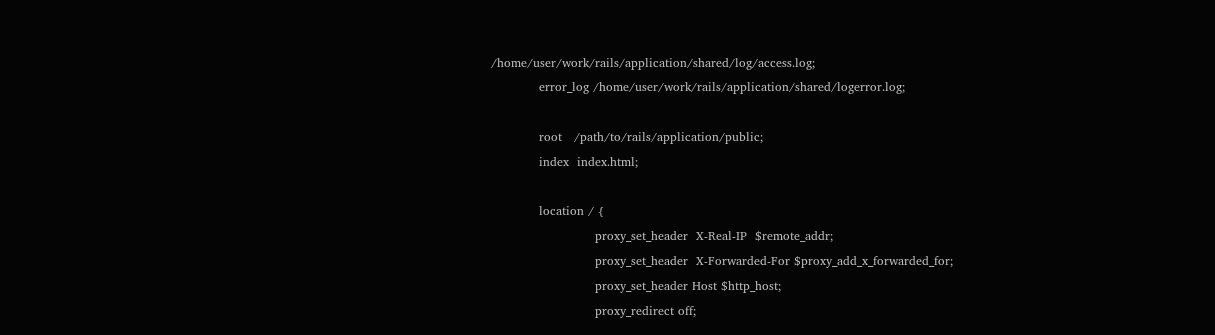/home/user/work/rails/application/shared/log/access.log;
            error_log /home/user/work/rails/application/shared/logerror.log;

            root   /path/to/rails/application/public;
            index  index.html;

            location / {
                          proxy_set_header  X-Real-IP  $remote_addr;
                          proxy_set_header  X-Forwarded-For $proxy_add_x_forwarded_for;
                          proxy_set_header Host $http_host;
                          proxy_redirect off;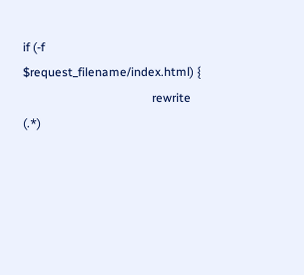if (-f $request_filename/index.html) {
                                           rewrite (.*)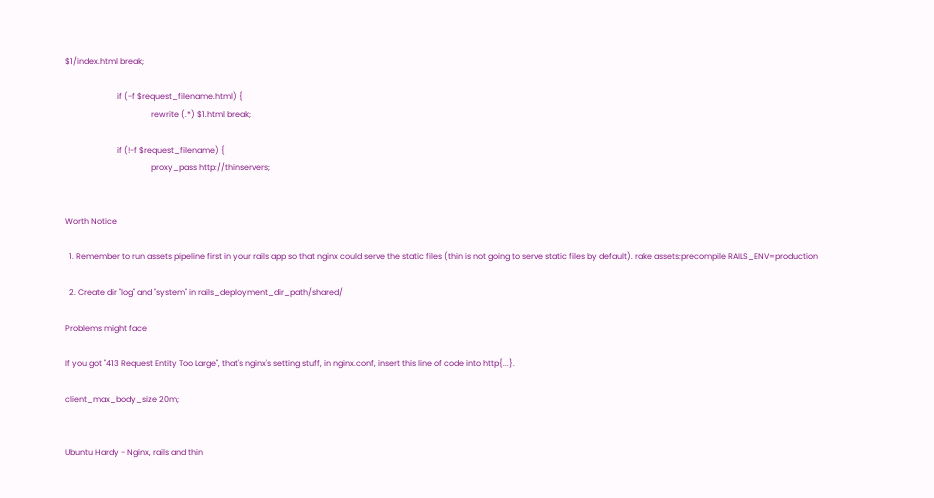$1/index.html break;

                          if (-f $request_filename.html) {
                                           rewrite (.*) $1.html break;

                          if (!-f $request_filename) {
                                           proxy_pass http://thinservers;


Worth Notice

  1. Remember to run assets pipeline first in your rails app so that nginx could serve the static files (thin is not going to serve static files by default). rake assets:precompile RAILS_ENV=production

  2. Create dir "log" and "system" in rails_deployment_dir_path/shared/

Problems might face

If you got "413 Request Entity Too Large", that's nginx's setting stuff, in nginx.conf, insert this line of code into http{...}.

client_max_body_size 20m;


Ubuntu Hardy - Nginx, rails and thin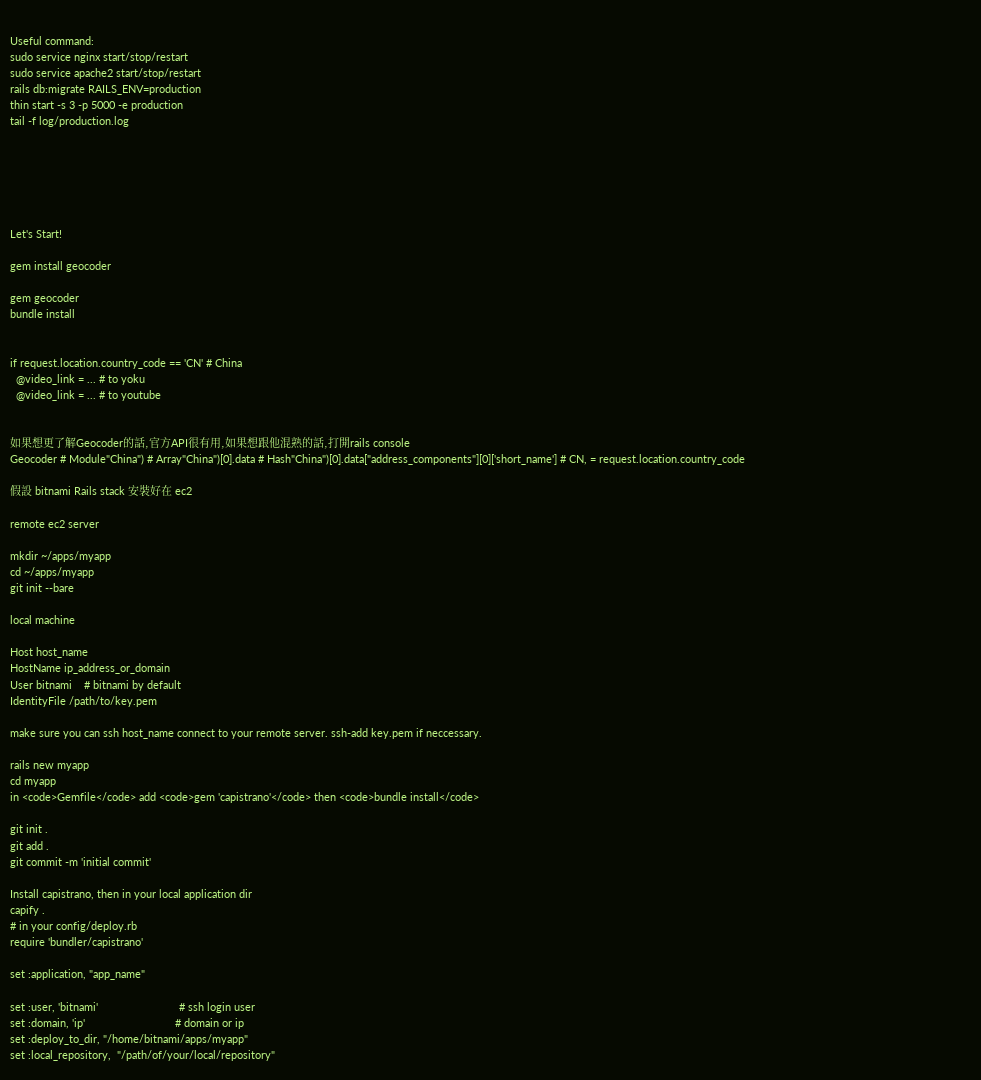Useful command:
sudo service nginx start/stop/restart
sudo service apache2 start/stop/restart
rails db:migrate RAILS_ENV=production
thin start -s 3 -p 5000 -e production
tail -f log/production.log






Let's Start!

gem install geocoder

gem geocoder
bundle install


if request.location.country_code == 'CN' # China
  @video_link = ... # to yoku
  @video_link = ... # to youtube


如果想更了解Geocoder的話,官方API很有用,如果想跟他混熟的話,打開rails console
Geocoder # Module"China") # Array"China")[0].data # Hash"China")[0].data["address_components"][0]['short_name'] # CN, = request.location.country_code

假設 bitnami Rails stack 安裝好在 ec2

remote ec2 server

mkdir ~/apps/myapp
cd ~/apps/myapp
git init --bare

local machine

Host host_name
HostName ip_address_or_domain
User bitnami    # bitnami by default
IdentityFile /path/to/key.pem

make sure you can ssh host_name connect to your remote server. ssh-add key.pem if neccessary.

rails new myapp
cd myapp
in <code>Gemfile</code> add <code>gem 'capistrano'</code> then <code>bundle install</code>

git init .
git add .
git commit -m 'initial commit'

Install capistrano, then in your local application dir
capify .
# in your config/deploy.rb
require 'bundler/capistrano'

set :application, "app_name"

set :user, 'bitnami'                           # ssh login user
set :domain, 'ip'                              # domain or ip
set :deploy_to_dir, "/home/bitnami/apps/myapp"
set :local_repository,  "/path/of/your/local/repository"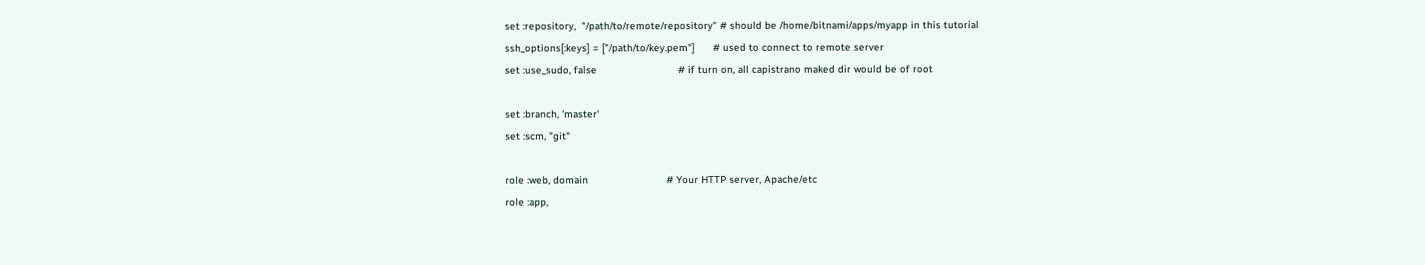set :repository,  "/path/to/remote/repository" # should be /home/bitnami/apps/myapp in this tutorial
ssh_options[:keys] = ["/path/to/key.pem"]      # used to connect to remote server
set :use_sudo, false                           # if turn on, all capistrano maked dir would be of root

set :branch, 'master'
set :scm, "git"

role :web, domain                          # Your HTTP server, Apache/etc
role :app,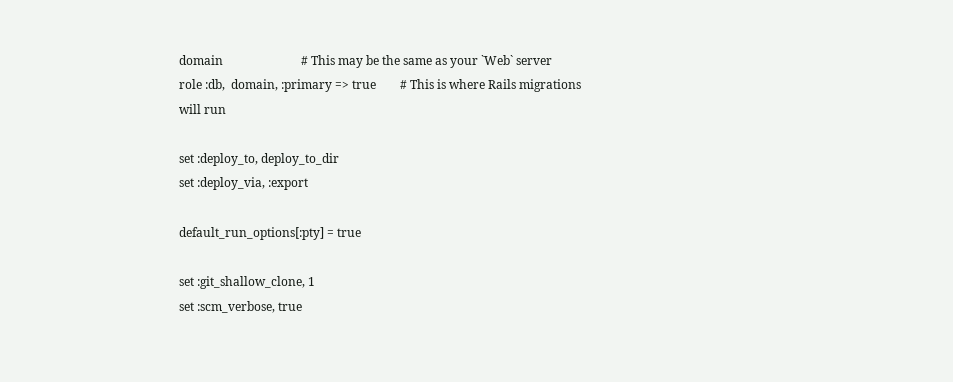domain                          # This may be the same as your `Web` server
role :db,  domain, :primary => true        # This is where Rails migrations will run

set :deploy_to, deploy_to_dir
set :deploy_via, :export

default_run_options[:pty] = true

set :git_shallow_clone, 1
set :scm_verbose, true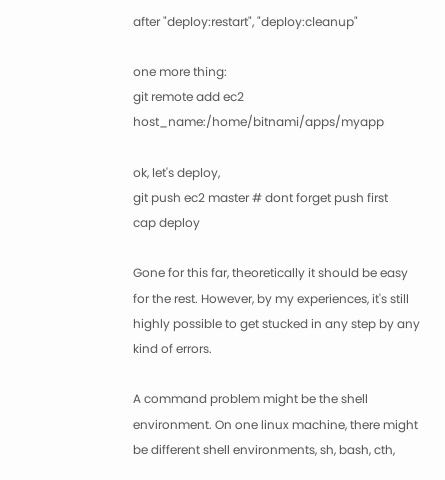after "deploy:restart", "deploy:cleanup"

one more thing:
git remote add ec2 host_name:/home/bitnami/apps/myapp

ok, let's deploy,
git push ec2 master # dont forget push first
cap deploy

Gone for this far, theoretically it should be easy for the rest. However, by my experiences, it's still highly possible to get stucked in any step by any kind of errors.

A command problem might be the shell environment. On one linux machine, there might be different shell environments, sh, bash, cth,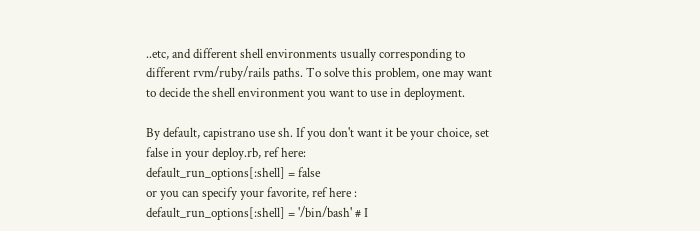..etc, and different shell environments usually corresponding to different rvm/ruby/rails paths. To solve this problem, one may want to decide the shell environment you want to use in deployment.

By default, capistrano use sh. If you don't want it be your choice, set false in your deploy.rb, ref here:
default_run_options[:shell] = false
or you can specify your favorite, ref here :
default_run_options[:shell] = '/bin/bash' # I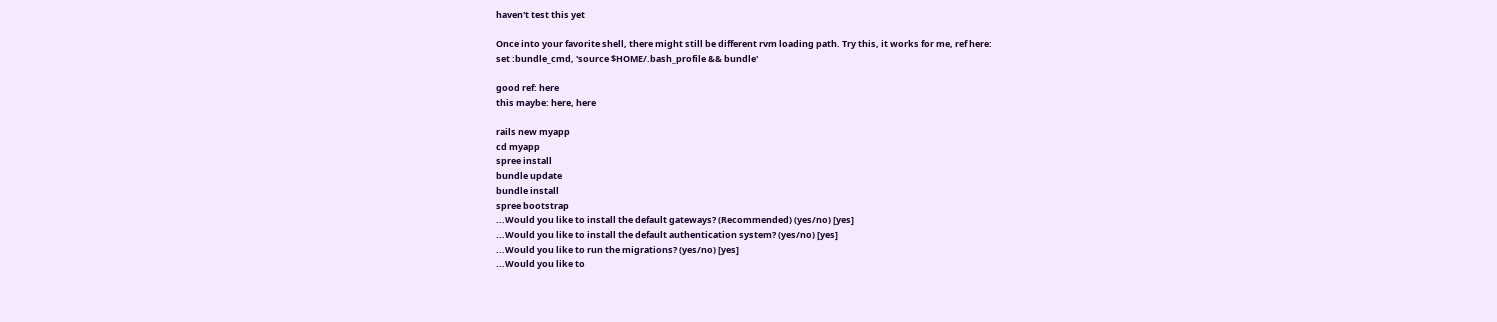haven't test this yet

Once into your favorite shell, there might still be different rvm loading path. Try this, it works for me, ref here:
set :bundle_cmd, 'source $HOME/.bash_profile && bundle'

good ref: here
this maybe: here, here

rails new myapp
cd myapp
spree install
bundle update
bundle install
spree bootstrap
...Would you like to install the default gateways? (Recommended) (yes/no) [yes]
...Would you like to install the default authentication system? (yes/no) [yes]
...Would you like to run the migrations? (yes/no) [yes]
...Would you like to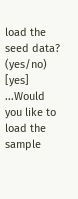load the seed data? (yes/no) [yes]
...Would you like to load the sample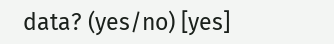data? (yes/no) [yes]